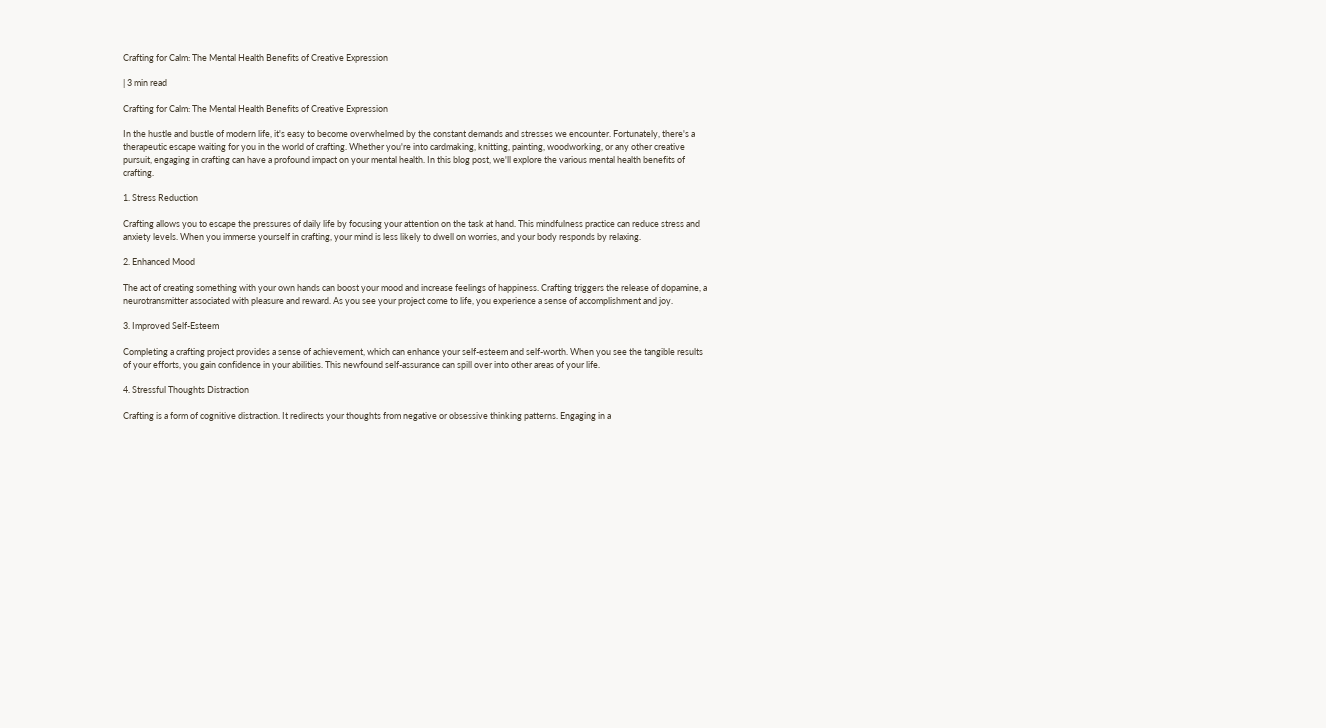Crafting for Calm: The Mental Health Benefits of Creative Expression

| 3 min read

Crafting for Calm: The Mental Health Benefits of Creative Expression

In the hustle and bustle of modern life, it's easy to become overwhelmed by the constant demands and stresses we encounter. Fortunately, there's a therapeutic escape waiting for you in the world of crafting. Whether you're into cardmaking, knitting, painting, woodworking, or any other creative pursuit, engaging in crafting can have a profound impact on your mental health. In this blog post, we'll explore the various mental health benefits of crafting.

1. Stress Reduction

Crafting allows you to escape the pressures of daily life by focusing your attention on the task at hand. This mindfulness practice can reduce stress and anxiety levels. When you immerse yourself in crafting, your mind is less likely to dwell on worries, and your body responds by relaxing.

2. Enhanced Mood

The act of creating something with your own hands can boost your mood and increase feelings of happiness. Crafting triggers the release of dopamine, a neurotransmitter associated with pleasure and reward. As you see your project come to life, you experience a sense of accomplishment and joy.

3. Improved Self-Esteem

Completing a crafting project provides a sense of achievement, which can enhance your self-esteem and self-worth. When you see the tangible results of your efforts, you gain confidence in your abilities. This newfound self-assurance can spill over into other areas of your life.

4. Stressful Thoughts Distraction

Crafting is a form of cognitive distraction. It redirects your thoughts from negative or obsessive thinking patterns. Engaging in a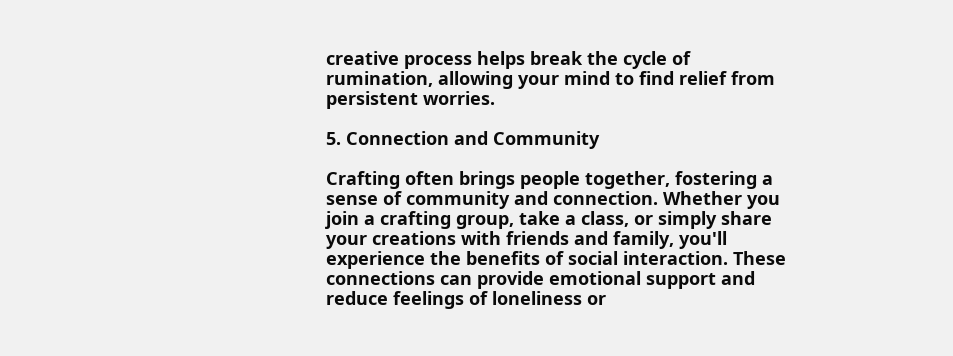creative process helps break the cycle of rumination, allowing your mind to find relief from persistent worries.

5. Connection and Community

Crafting often brings people together, fostering a sense of community and connection. Whether you join a crafting group, take a class, or simply share your creations with friends and family, you'll experience the benefits of social interaction. These connections can provide emotional support and reduce feelings of loneliness or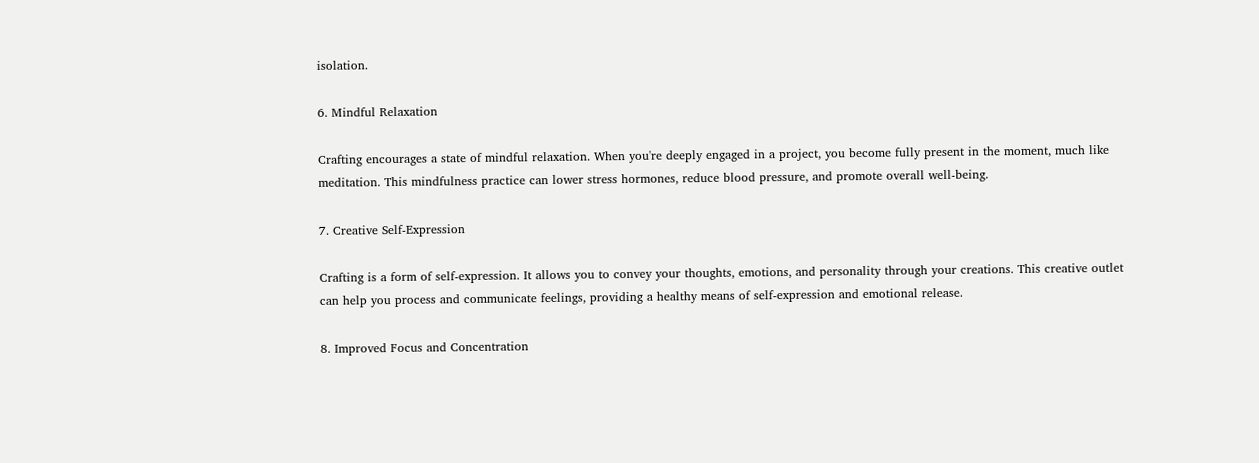isolation.

6. Mindful Relaxation

Crafting encourages a state of mindful relaxation. When you're deeply engaged in a project, you become fully present in the moment, much like meditation. This mindfulness practice can lower stress hormones, reduce blood pressure, and promote overall well-being.

7. Creative Self-Expression

Crafting is a form of self-expression. It allows you to convey your thoughts, emotions, and personality through your creations. This creative outlet can help you process and communicate feelings, providing a healthy means of self-expression and emotional release.

8. Improved Focus and Concentration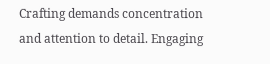Crafting demands concentration and attention to detail. Engaging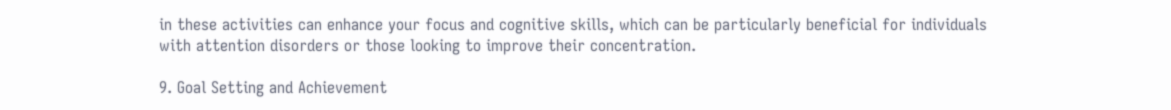in these activities can enhance your focus and cognitive skills, which can be particularly beneficial for individuals with attention disorders or those looking to improve their concentration.

9. Goal Setting and Achievement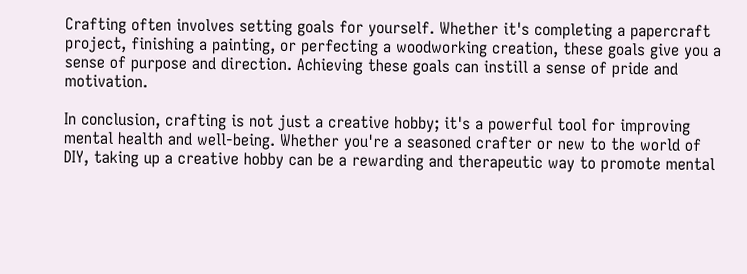Crafting often involves setting goals for yourself. Whether it's completing a papercraft project, finishing a painting, or perfecting a woodworking creation, these goals give you a sense of purpose and direction. Achieving these goals can instill a sense of pride and motivation.

In conclusion, crafting is not just a creative hobby; it's a powerful tool for improving mental health and well-being. Whether you're a seasoned crafter or new to the world of DIY, taking up a creative hobby can be a rewarding and therapeutic way to promote mental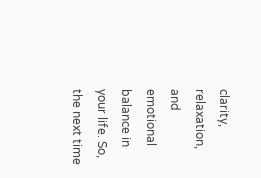clarity, relaxation, and emotional balance in your life. So, the next time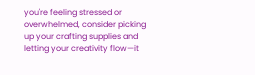you're feeling stressed or overwhelmed, consider picking up your crafting supplies and letting your creativity flow—it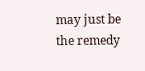may just be the remedy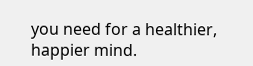you need for a healthier, happier mind.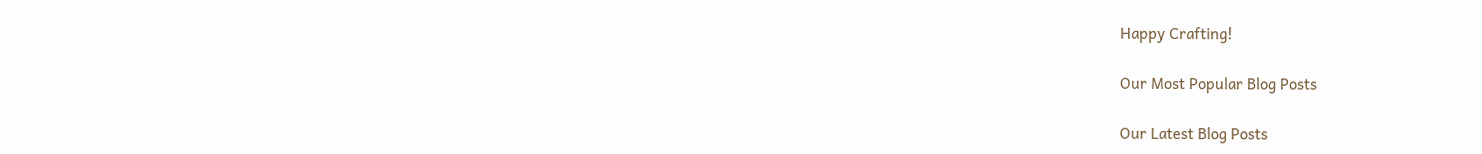Happy Crafting!

Our Most Popular Blog Posts

Our Latest Blog Posts